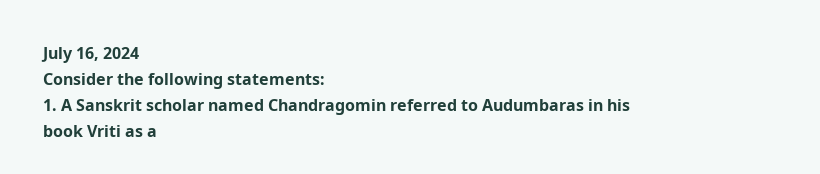July 16, 2024
Consider the following statements:
1. A Sanskrit scholar named Chandragomin referred to Audumbaras in his book Vriti as a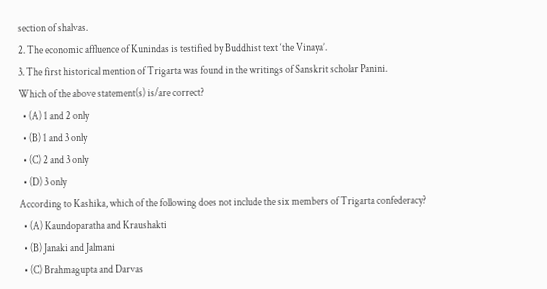section of shalvas.
2. The economic affluence of Kunindas is testified by Buddhist text ‘the Vinaya’.
3. The first historical mention of Trigarta was found in the writings of Sanskrit scholar Panini.
Which of the above statement(s) is/are correct?
  • (A) 1 and 2 only
  • (B) 1 and 3 only
  • (C) 2 and 3 only
  • (D) 3 only
According to Kashika, which of the following does not include the six members of Trigarta confederacy?
  • (A) Kaundoparatha and Kraushakti
  • (B) Janaki and Jalmani
  • (C) Brahmagupta and Darvas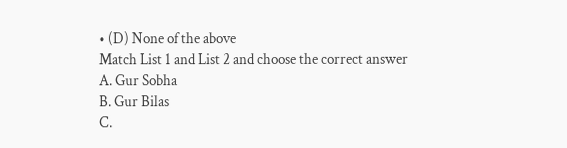• (D) None of the above
Match List 1 and List 2 and choose the correct answer
A. Gur Sobha
B. Gur Bilas
C.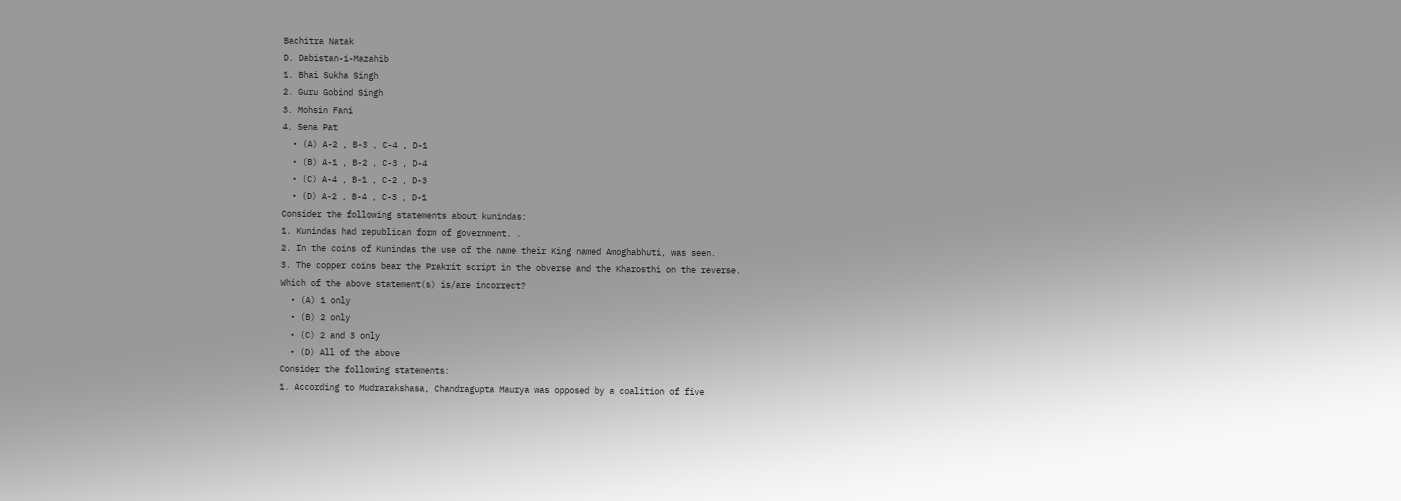Bachitra Natak
D. Dabistan-i-Mazahib
1. Bhai Sukha Singh
2. Guru Gobind Singh
3. Mohsin Fani
4. Sena Pat
  • (A) A-2 , B-3 , C-4 , D-1
  • (B) A-1 , B-2 , C-3 , D-4
  • (C) A-4 , B-1 , C-2 , D-3
  • (D) A-2 , B-4 , C-3 , D-1
Consider the following statements about kunindas:
1. Kunindas had republican form of government. .
2. In the coins of Kunindas the use of the name their King named Amoghabhuti, was seen.
3. The copper coins bear the Prakrit script in the obverse and the Kharosthi on the reverse.
Which of the above statement(s) is/are incorrect?
  • (A) 1 only
  • (B) 2 only
  • (C) 2 and 3 only
  • (D) All of the above
Consider the following statements:
1. According to Mudrarakshasa, Chandragupta Maurya was opposed by a coalition of five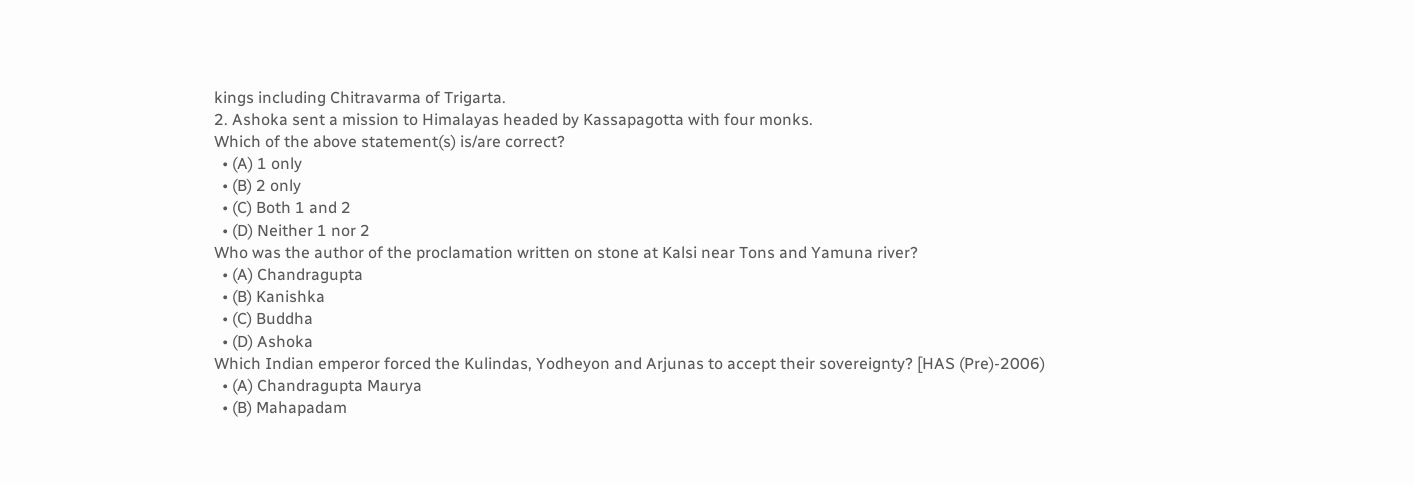kings including Chitravarma of Trigarta.
2. Ashoka sent a mission to Himalayas headed by Kassapagotta with four monks.
Which of the above statement(s) is/are correct?
  • (A) 1 only
  • (B) 2 only
  • (C) Both 1 and 2
  • (D) Neither 1 nor 2
Who was the author of the proclamation written on stone at Kalsi near Tons and Yamuna river?
  • (A) Chandragupta
  • (B) Kanishka
  • (C) Buddha
  • (D) Ashoka
Which Indian emperor forced the Kulindas, Yodheyon and Arjunas to accept their sovereignty? [HAS (Pre)-2006)
  • (A) Chandragupta Maurya
  • (B) Mahapadam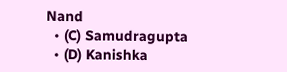Nand
  • (C) Samudragupta
  • (D) Kanishka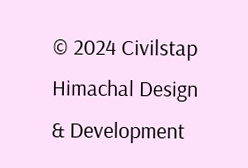© 2024 Civilstap Himachal Design & Development